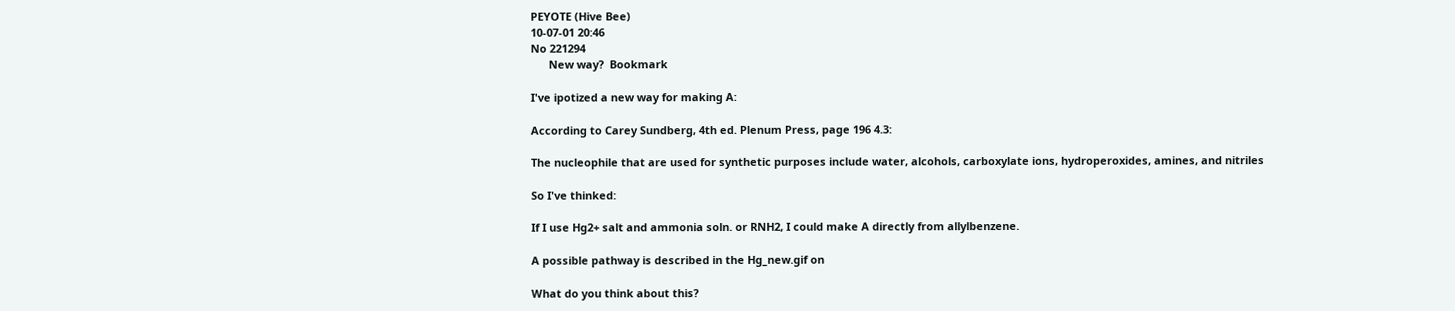PEYOTE (Hive Bee)
10-07-01 20:46
No 221294
      New way?  Bookmark

I've ipotized a new way for making A:

According to Carey Sundberg, 4th ed. Plenum Press, page 196 4.3:

The nucleophile that are used for synthetic purposes include water, alcohols, carboxylate ions, hydroperoxides, amines, and nitriles

So I've thinked:

If I use Hg2+ salt and ammonia soln. or RNH2, I could make A directly from allylbenzene.

A possible pathway is described in the Hg_new.gif on

What do you think about this?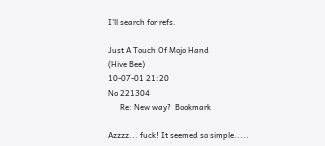I'll search for refs.

Just A Touch Of Mojo Hand
(Hive Bee)
10-07-01 21:20
No 221304
      Re: New way?  Bookmark

Azzzz... fuck! It seemed so simple.....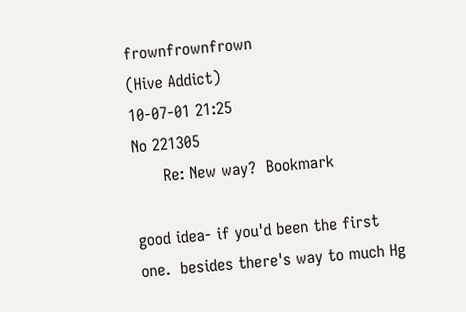frownfrownfrown
(Hive Addict)
10-07-01 21:25
No 221305
      Re: New way?  Bookmark

good idea- if you'd been the first one.  besides there's way to much Hg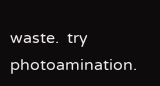waste.  try photoamination.